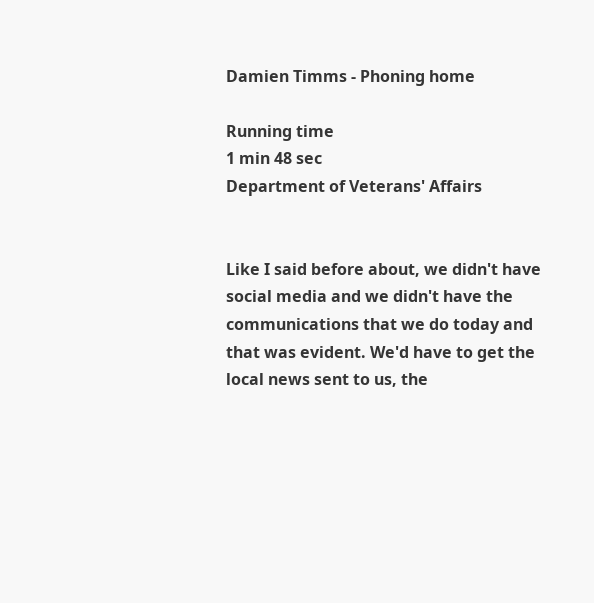Damien Timms - Phoning home

Running time
1 min 48 sec
Department of Veterans' Affairs


Like I said before about, we didn't have social media and we didn't have the communications that we do today and that was evident. We'd have to get the local news sent to us, the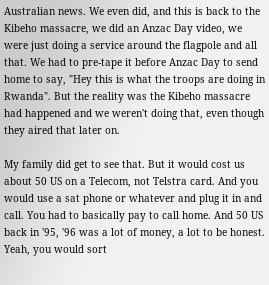Australian news. We even did, and this is back to the Kibeho massacre, we did an Anzac Day video, we were just doing a service around the flagpole and all that. We had to pre-tape it before Anzac Day to send home to say, "Hey this is what the troops are doing in Rwanda". But the reality was the Kibeho massacre had happened and we weren't doing that, even though they aired that later on.

My family did get to see that. But it would cost us about 50 US on a Telecom, not Telstra card. And you would use a sat phone or whatever and plug it in and call. You had to basically pay to call home. And 50 US back in '95, '96 was a lot of money, a lot to be honest. Yeah, you would sort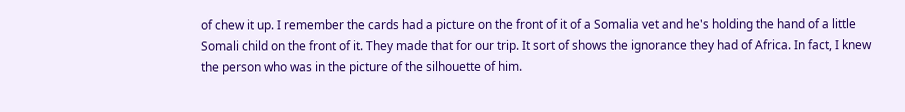of chew it up. I remember the cards had a picture on the front of it of a Somalia vet and he's holding the hand of a little Somali child on the front of it. They made that for our trip. It sort of shows the ignorance they had of Africa. In fact, I knew the person who was in the picture of the silhouette of him.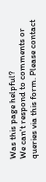Was this page helpful?
We can't respond to comments or queries via this form. Please contact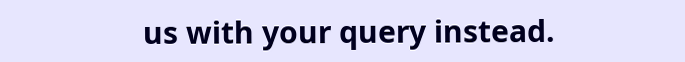us with your query instead.